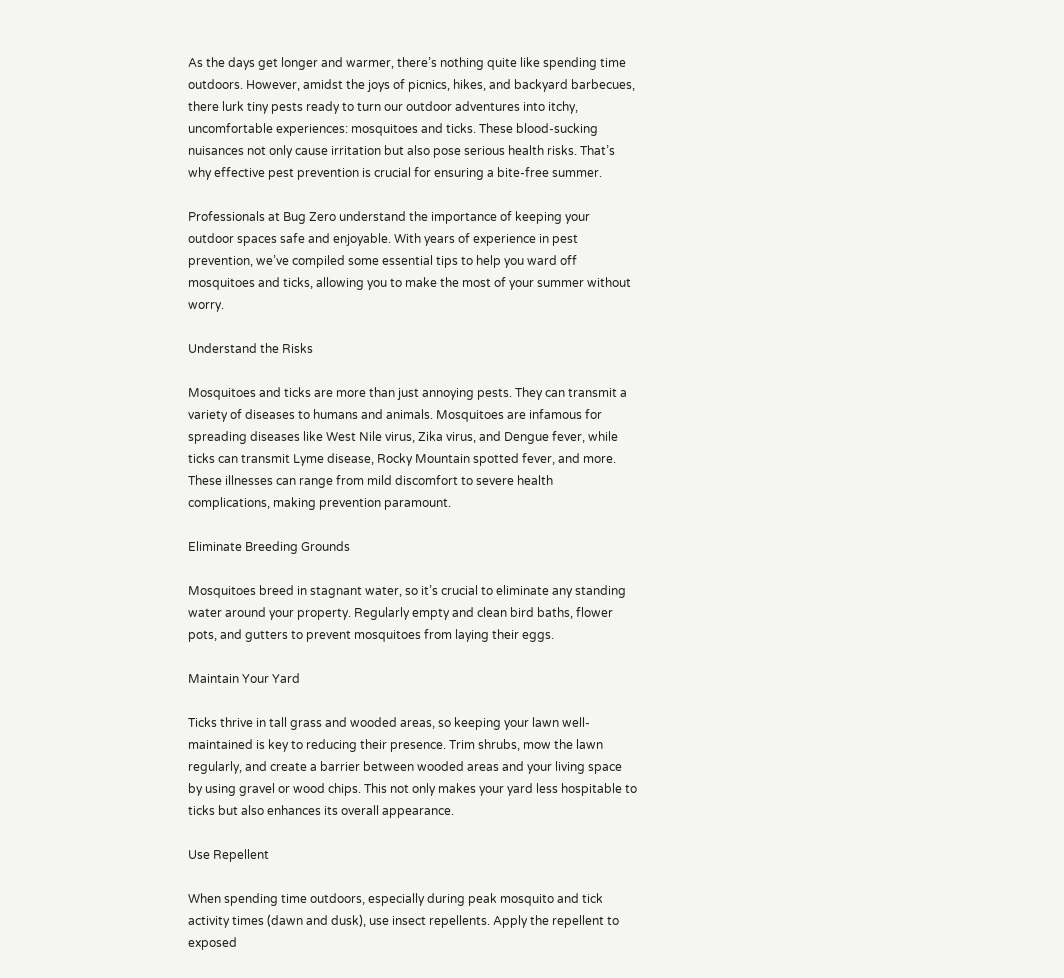As the days get longer and warmer, there’s nothing quite like spending time outdoors. However, amidst the joys of picnics, hikes, and backyard barbecues, there lurk tiny pests ready to turn our outdoor adventures into itchy, uncomfortable experiences: mosquitoes and ticks. These blood-sucking nuisances not only cause irritation but also pose serious health risks. That’s why effective pest prevention is crucial for ensuring a bite-free summer.

Professionals at Bug Zero understand the importance of keeping your outdoor spaces safe and enjoyable. With years of experience in pest prevention, we’ve compiled some essential tips to help you ward off mosquitoes and ticks, allowing you to make the most of your summer without worry.

Understand the Risks

Mosquitoes and ticks are more than just annoying pests. They can transmit a variety of diseases to humans and animals. Mosquitoes are infamous for spreading diseases like West Nile virus, Zika virus, and Dengue fever, while ticks can transmit Lyme disease, Rocky Mountain spotted fever, and more. These illnesses can range from mild discomfort to severe health complications, making prevention paramount.

Eliminate Breeding Grounds

Mosquitoes breed in stagnant water, so it’s crucial to eliminate any standing water around your property. Regularly empty and clean bird baths, flower pots, and gutters to prevent mosquitoes from laying their eggs.

Maintain Your Yard

Ticks thrive in tall grass and wooded areas, so keeping your lawn well-maintained is key to reducing their presence. Trim shrubs, mow the lawn regularly, and create a barrier between wooded areas and your living space by using gravel or wood chips. This not only makes your yard less hospitable to ticks but also enhances its overall appearance.

Use Repellent

When spending time outdoors, especially during peak mosquito and tick activity times (dawn and dusk), use insect repellents. Apply the repellent to exposed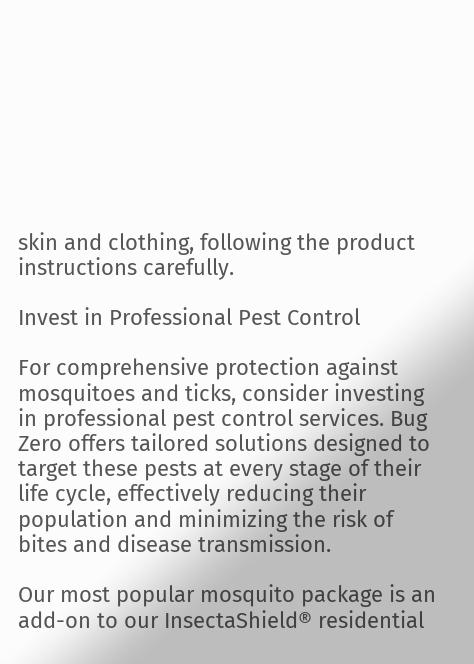skin and clothing, following the product instructions carefully.

Invest in Professional Pest Control

For comprehensive protection against mosquitoes and ticks, consider investing in professional pest control services. Bug Zero offers tailored solutions designed to target these pests at every stage of their life cycle, effectively reducing their population and minimizing the risk of bites and disease transmission.

Our most popular mosquito package is an add-on to our InsectaShield® residential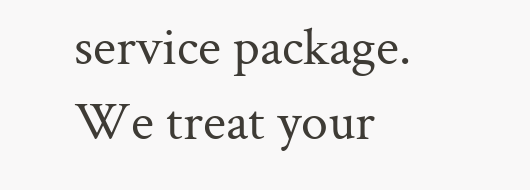service package. We treat your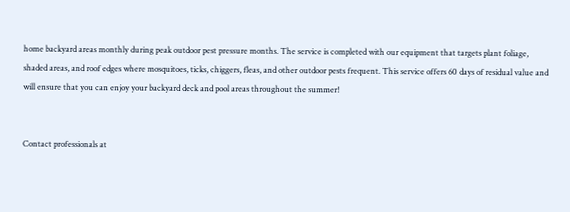home backyard areas monthly during peak outdoor pest pressure months. The service is completed with our equipment that targets plant foliage, shaded areas, and roof edges where mosquitoes, ticks, chiggers, fleas, and other outdoor pests frequent. This service offers 60 days of residual value and will ensure that you can enjoy your backyard deck and pool areas throughout the summer!


Contact professionals at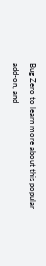Bug Zero to learn more about this popular add-on, and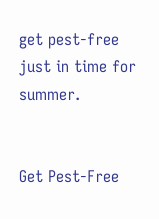get pest-free just in time for summer.


Get Pest-Free